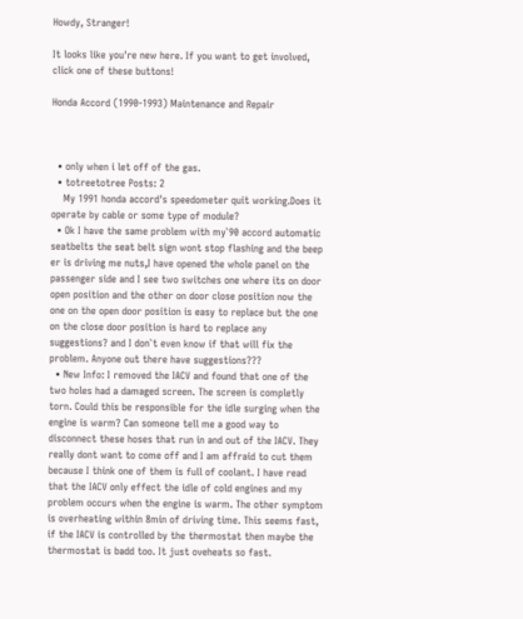Howdy, Stranger!

It looks like you're new here. If you want to get involved, click one of these buttons!

Honda Accord (1990-1993) Maintenance and Repair



  • only when i let off of the gas.
  • totreetotree Posts: 2
    My 1991 honda accord's speedometer quit working.Does it operate by cable or some type of module?
  • Ok I have the same problem with my`90 accord automatic seatbelts the seat belt sign wont stop flashing and the beep er is driving me nuts,I have opened the whole panel on the passenger side and I see two switches one where its on door open position and the other on door close position now the one on the open door position is easy to replace but the one on the close door position is hard to replace any suggestions? and I don`t even know if that will fix the problem. Anyone out there have suggestions???
  • New Info: I removed the IACV and found that one of the two holes had a damaged screen. The screen is completly torn. Could this be responsible for the idle surging when the engine is warm? Can someone tell me a good way to disconnect these hoses that run in and out of the IACV. They really dont want to come off and I am affraid to cut them because I think one of them is full of coolant. I have read that the IACV only effect the idle of cold engines and my problem occurs when the engine is warm. The other symptom is overheating within 8min of driving time. This seems fast, if the IACV is controlled by the thermostat then maybe the thermostat is badd too. It just oveheats so fast.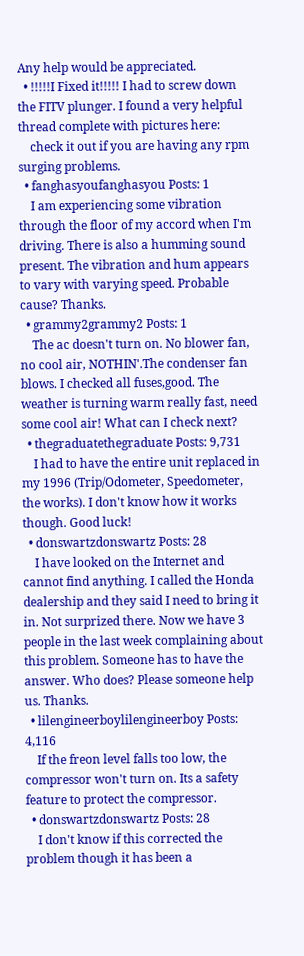Any help would be appreciated.
  • !!!!!I Fixed it!!!!! I had to screw down the FITV plunger. I found a very helpful thread complete with pictures here:
    check it out if you are having any rpm surging problems.
  • fanghasyoufanghasyou Posts: 1
    I am experiencing some vibration through the floor of my accord when I'm driving. There is also a humming sound present. The vibration and hum appears to vary with varying speed. Probable cause? Thanks.
  • grammy2grammy2 Posts: 1
    The ac doesn't turn on. No blower fan, no cool air, NOTHIN'.The condenser fan blows. I checked all fuses,good. The weather is turning warm really fast, need some cool air! What can I check next?
  • thegraduatethegraduate Posts: 9,731
    I had to have the entire unit replaced in my 1996 (Trip/Odometer, Speedometer, the works). I don't know how it works though. Good luck!
  • donswartzdonswartz Posts: 28
    I have looked on the Internet and cannot find anything. I called the Honda dealership and they said I need to bring it in. Not surprized there. Now we have 3 people in the last week complaining about this problem. Someone has to have the answer. Who does? Please someone help us. Thanks.
  • lilengineerboylilengineerboy Posts: 4,116
    If the freon level falls too low, the compressor won't turn on. Its a safety feature to protect the compressor.
  • donswartzdonswartz Posts: 28
    I don't know if this corrected the problem though it has been a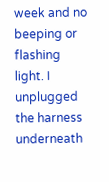week and no beeping or flashing light. I unplugged the harness underneath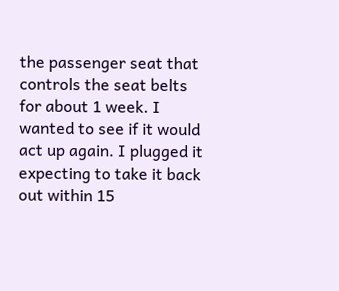the passenger seat that controls the seat belts for about 1 week. I wanted to see if it would act up again. I plugged it expecting to take it back out within 15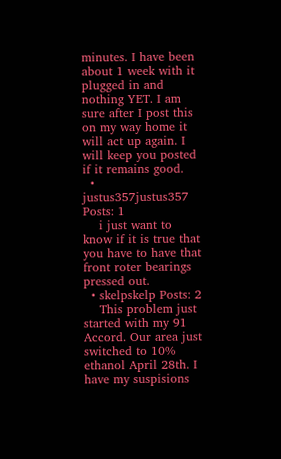minutes. I have been about 1 week with it plugged in and nothing YET. I am sure after I post this on my way home it will act up again. I will keep you posted if it remains good.
  • justus357justus357 Posts: 1
    i just want to know if it is true that you have to have that front roter bearings pressed out.
  • skelpskelp Posts: 2
    This problem just started with my 91 Accord. Our area just switched to 10% ethanol April 28th. I have my suspisions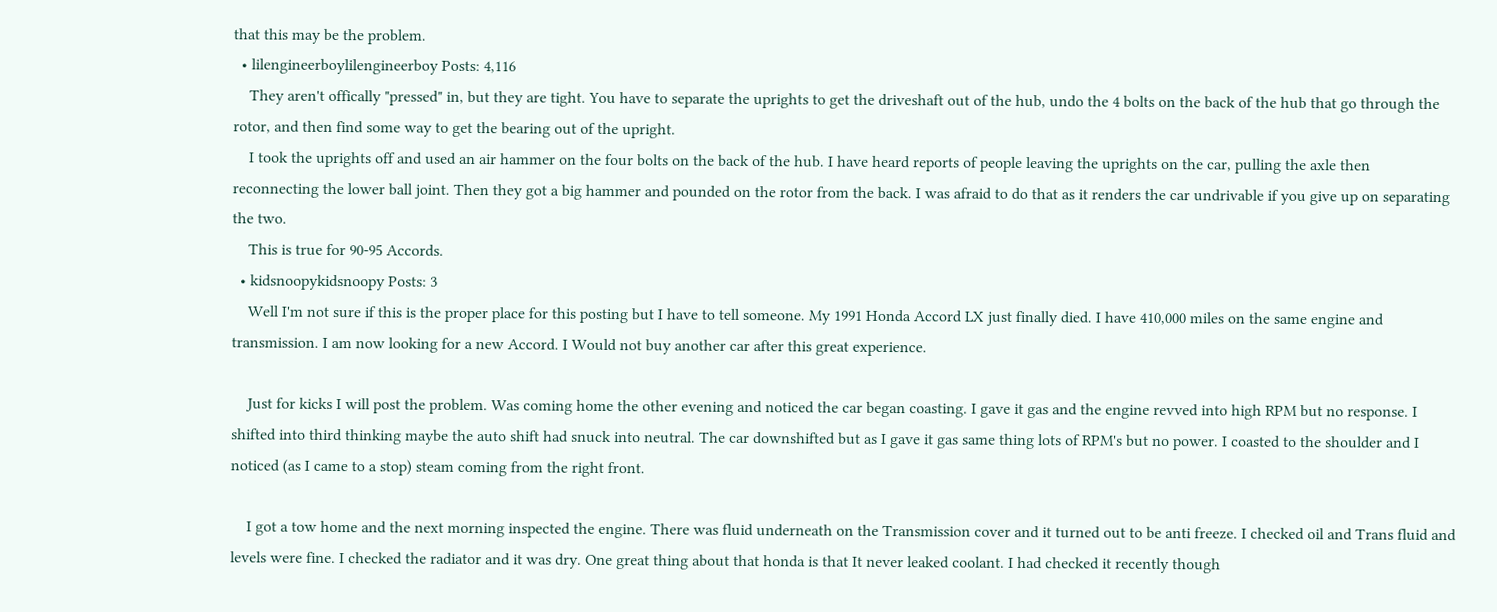that this may be the problem.
  • lilengineerboylilengineerboy Posts: 4,116
    They aren't offically "pressed" in, but they are tight. You have to separate the uprights to get the driveshaft out of the hub, undo the 4 bolts on the back of the hub that go through the rotor, and then find some way to get the bearing out of the upright.
    I took the uprights off and used an air hammer on the four bolts on the back of the hub. I have heard reports of people leaving the uprights on the car, pulling the axle then reconnecting the lower ball joint. Then they got a big hammer and pounded on the rotor from the back. I was afraid to do that as it renders the car undrivable if you give up on separating the two.
    This is true for 90-95 Accords.
  • kidsnoopykidsnoopy Posts: 3
    Well I'm not sure if this is the proper place for this posting but I have to tell someone. My 1991 Honda Accord LX just finally died. I have 410,000 miles on the same engine and transmission. I am now looking for a new Accord. I Would not buy another car after this great experience.

    Just for kicks I will post the problem. Was coming home the other evening and noticed the car began coasting. I gave it gas and the engine revved into high RPM but no response. I shifted into third thinking maybe the auto shift had snuck into neutral. The car downshifted but as I gave it gas same thing lots of RPM's but no power. I coasted to the shoulder and I noticed (as I came to a stop) steam coming from the right front.

    I got a tow home and the next morning inspected the engine. There was fluid underneath on the Transmission cover and it turned out to be anti freeze. I checked oil and Trans fluid and levels were fine. I checked the radiator and it was dry. One great thing about that honda is that It never leaked coolant. I had checked it recently though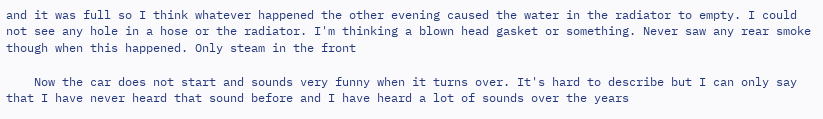and it was full so I think whatever happened the other evening caused the water in the radiator to empty. I could not see any hole in a hose or the radiator. I'm thinking a blown head gasket or something. Never saw any rear smoke though when this happened. Only steam in the front

    Now the car does not start and sounds very funny when it turns over. It's hard to describe but I can only say that I have never heard that sound before and I have heard a lot of sounds over the years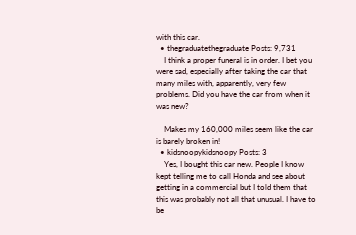with this car.
  • thegraduatethegraduate Posts: 9,731
    I think a proper funeral is in order. I bet you were sad, especially after taking the car that many miles with, apparently, very few problems. Did you have the car from when it was new?

    Makes my 160,000 miles seem like the car is barely broken in!
  • kidsnoopykidsnoopy Posts: 3
    Yes, I bought this car new. People I know kept telling me to call Honda and see about getting in a commercial but I told them that this was probably not all that unusual. I have to be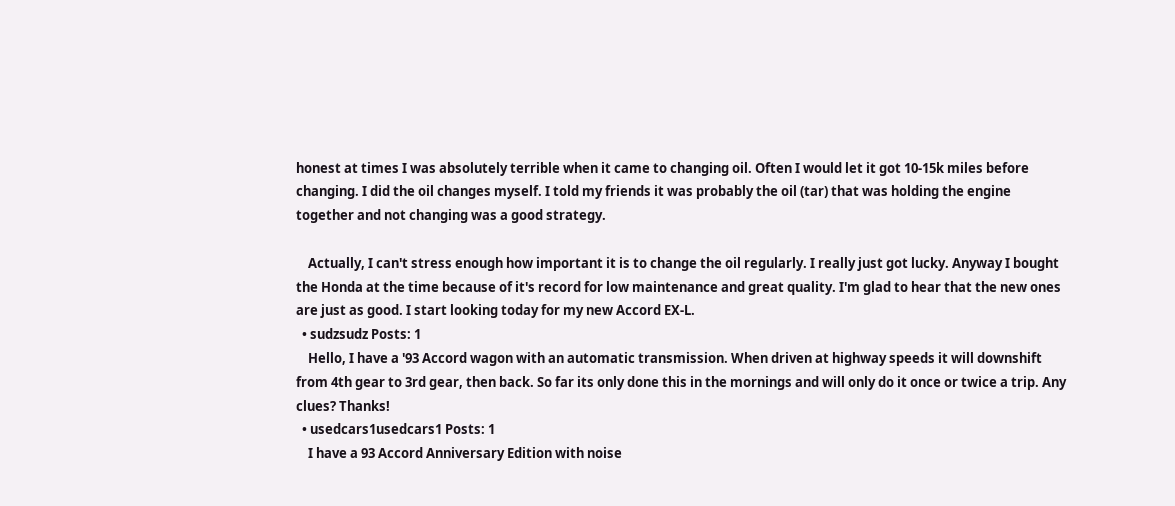honest at times I was absolutely terrible when it came to changing oil. Often I would let it got 10-15k miles before changing. I did the oil changes myself. I told my friends it was probably the oil (tar) that was holding the engine together and not changing was a good strategy.

    Actually, I can't stress enough how important it is to change the oil regularly. I really just got lucky. Anyway I bought the Honda at the time because of it's record for low maintenance and great quality. I'm glad to hear that the new ones are just as good. I start looking today for my new Accord EX-L.
  • sudzsudz Posts: 1
    Hello, I have a '93 Accord wagon with an automatic transmission. When driven at highway speeds it will downshift from 4th gear to 3rd gear, then back. So far its only done this in the mornings and will only do it once or twice a trip. Any clues? Thanks!
  • usedcars1usedcars1 Posts: 1
    I have a 93 Accord Anniversary Edition with noise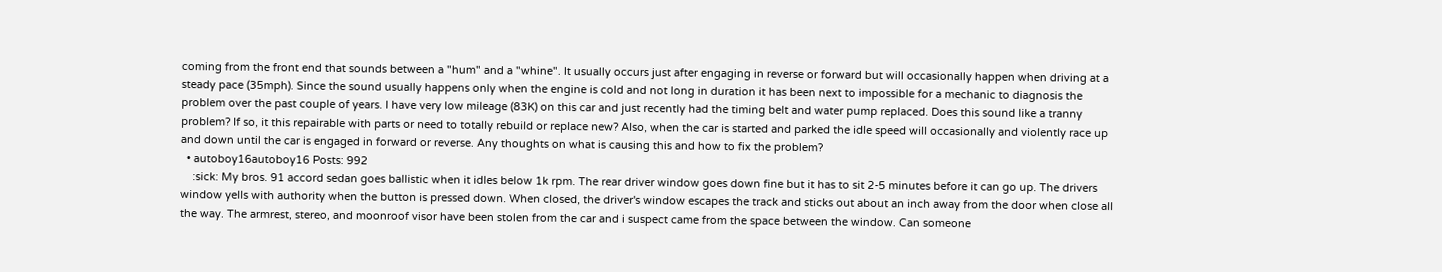coming from the front end that sounds between a "hum" and a "whine". It usually occurs just after engaging in reverse or forward but will occasionally happen when driving at a steady pace (35mph). Since the sound usually happens only when the engine is cold and not long in duration it has been next to impossible for a mechanic to diagnosis the problem over the past couple of years. I have very low mileage (83K) on this car and just recently had the timing belt and water pump replaced. Does this sound like a tranny problem? If so, it this repairable with parts or need to totally rebuild or replace new? Also, when the car is started and parked the idle speed will occasionally and violently race up and down until the car is engaged in forward or reverse. Any thoughts on what is causing this and how to fix the problem?
  • autoboy16autoboy16 Posts: 992
    :sick: My bros. 91 accord sedan goes ballistic when it idles below 1k rpm. The rear driver window goes down fine but it has to sit 2-5 minutes before it can go up. The drivers window yells with authority when the button is pressed down. When closed, the driver's window escapes the track and sticks out about an inch away from the door when close all the way. The armrest, stereo, and moonroof visor have been stolen from the car and i suspect came from the space between the window. Can someone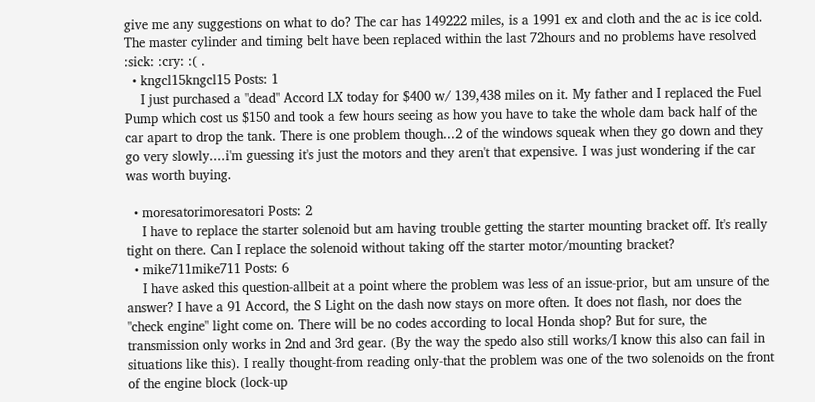give me any suggestions on what to do? The car has 149222 miles, is a 1991 ex and cloth and the ac is ice cold. The master cylinder and timing belt have been replaced within the last 72hours and no problems have resolved :sick: :cry: :( .
  • kngcl15kngcl15 Posts: 1
    I just purchased a "dead" Accord LX today for $400 w/ 139,438 miles on it. My father and I replaced the Fuel Pump which cost us $150 and took a few hours seeing as how you have to take the whole dam back half of the car apart to drop the tank. There is one problem though...2 of the windows squeak when they go down and they go very slowly....i'm guessing it's just the motors and they aren't that expensive. I was just wondering if the car was worth buying.

  • moresatorimoresatori Posts: 2
    I have to replace the starter solenoid but am having trouble getting the starter mounting bracket off. It's really tight on there. Can I replace the solenoid without taking off the starter motor/mounting bracket?
  • mike711mike711 Posts: 6
    I have asked this question-allbeit at a point where the problem was less of an issue-prior, but am unsure of the answer? I have a 91 Accord, the S Light on the dash now stays on more often. It does not flash, nor does the "check engine" light come on. There will be no codes according to local Honda shop? But for sure, the transmission only works in 2nd and 3rd gear. (By the way the spedo also still works/I know this also can fail in situations like this). I really thought-from reading only-that the problem was one of the two solenoids on the front of the engine block (lock-up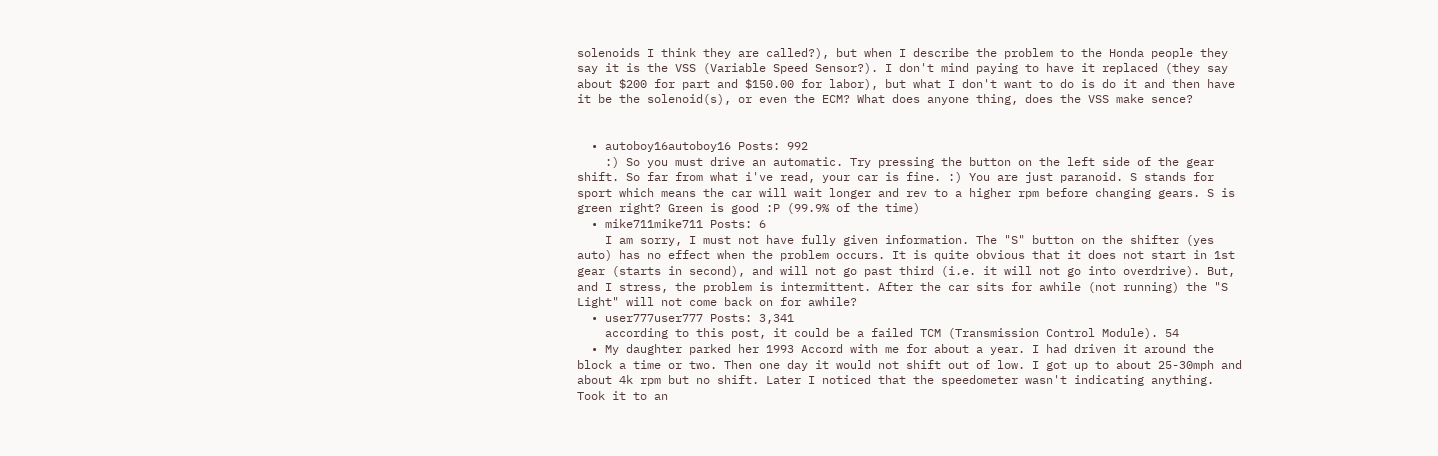solenoids I think they are called?), but when I describe the problem to the Honda people they say it is the VSS (Variable Speed Sensor?). I don't mind paying to have it replaced (they say about $200 for part and $150.00 for labor), but what I don't want to do is do it and then have it be the solenoid(s), or even the ECM? What does anyone thing, does the VSS make sence?


  • autoboy16autoboy16 Posts: 992
    :) So you must drive an automatic. Try pressing the button on the left side of the gear shift. So far from what i've read, your car is fine. :) You are just paranoid. S stands for sport which means the car will wait longer and rev to a higher rpm before changing gears. S is green right? Green is good :P (99.9% of the time)
  • mike711mike711 Posts: 6
    I am sorry, I must not have fully given information. The "S" button on the shifter (yes auto) has no effect when the problem occurs. It is quite obvious that it does not start in 1st gear (starts in second), and will not go past third (i.e. it will not go into overdrive). But, and I stress, the problem is intermittent. After the car sits for awhile (not running) the "S Light" will not come back on for awhile?
  • user777user777 Posts: 3,341
    according to this post, it could be a failed TCM (Transmission Control Module). 54
  • My daughter parked her 1993 Accord with me for about a year. I had driven it around the block a time or two. Then one day it would not shift out of low. I got up to about 25-30mph and about 4k rpm but no shift. Later I noticed that the speedometer wasn't indicating anything. Took it to an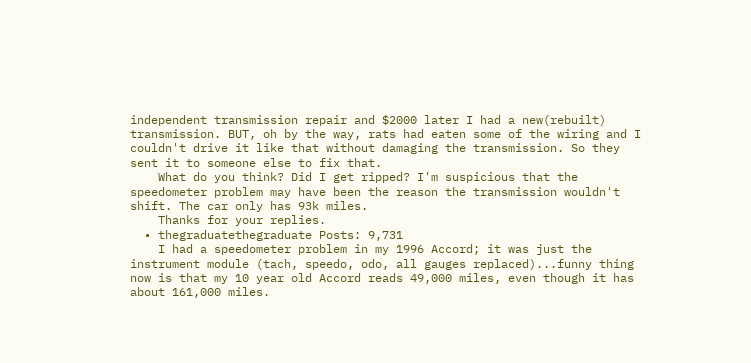independent transmission repair and $2000 later I had a new(rebuilt) transmission. BUT, oh by the way, rats had eaten some of the wiring and I couldn't drive it like that without damaging the transmission. So they sent it to someone else to fix that.
    What do you think? Did I get ripped? I'm suspicious that the speedometer problem may have been the reason the transmission wouldn't shift. The car only has 93k miles.
    Thanks for your replies.
  • thegraduatethegraduate Posts: 9,731
    I had a speedometer problem in my 1996 Accord; it was just the instrument module (tach, speedo, odo, all gauges replaced)...funny thing now is that my 10 year old Accord reads 49,000 miles, even though it has about 161,000 miles.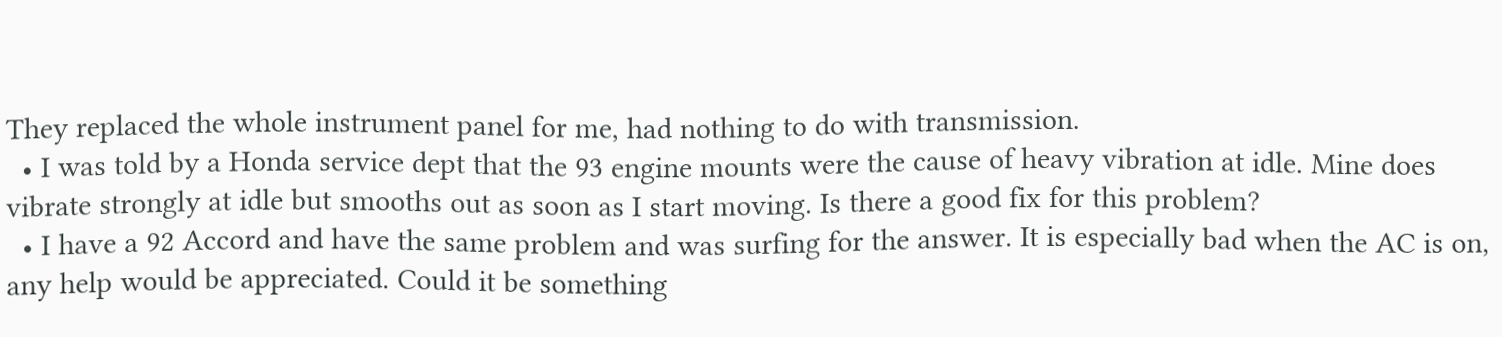They replaced the whole instrument panel for me, had nothing to do with transmission.
  • I was told by a Honda service dept that the 93 engine mounts were the cause of heavy vibration at idle. Mine does vibrate strongly at idle but smooths out as soon as I start moving. Is there a good fix for this problem?
  • I have a 92 Accord and have the same problem and was surfing for the answer. It is especially bad when the AC is on, any help would be appreciated. Could it be something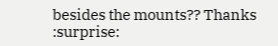besides the mounts?? Thanks :surprise: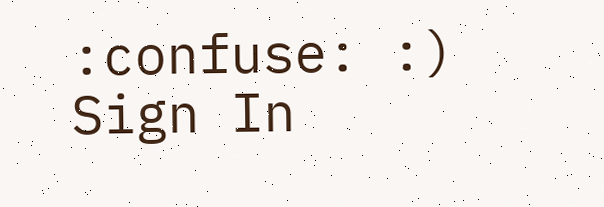:confuse: :)
Sign In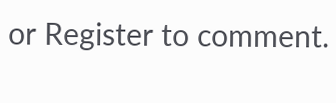or Register to comment.